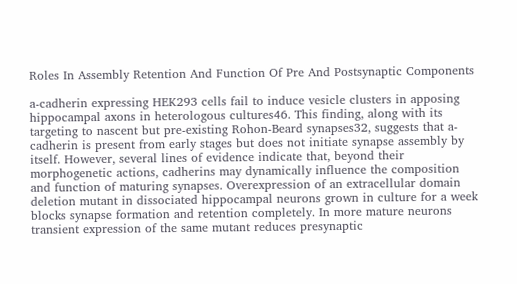Roles In Assembly Retention And Function Of Pre And Postsynaptic Components

a-cadherin expressing HEK293 cells fail to induce vesicle clusters in apposing hippocampal axons in heterologous cultures46. This finding, along with its targeting to nascent but pre-existing Rohon-Beard synapses32, suggests that a-cadherin is present from early stages but does not initiate synapse assembly by itself. However, several lines of evidence indicate that, beyond their morphogenetic actions, cadherins may dynamically influence the composition and function of maturing synapses. Overexpression of an extracellular domain deletion mutant in dissociated hippocampal neurons grown in culture for a week blocks synapse formation and retention completely. In more mature neurons transient expression of the same mutant reduces presynaptic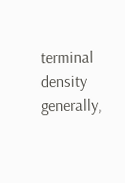terminal density generally,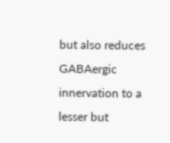but also reduces GABAergic innervation to a lesser but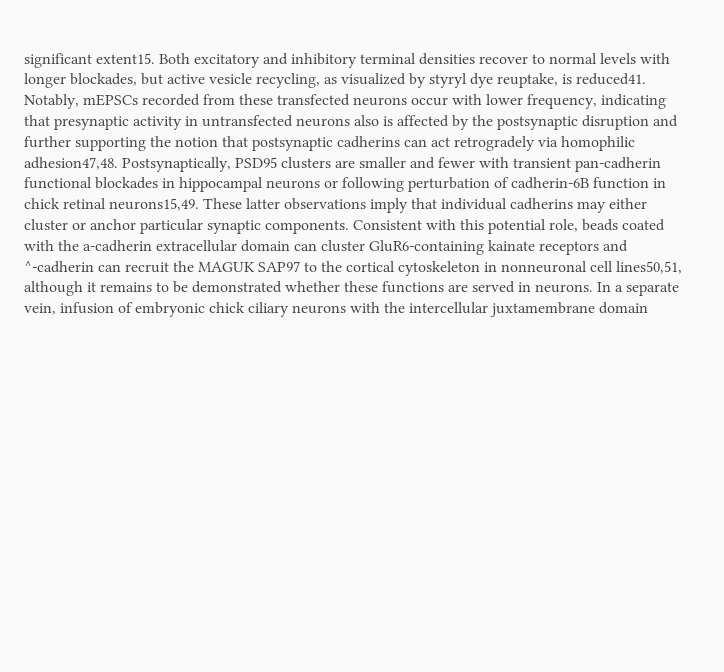significant extent15. Both excitatory and inhibitory terminal densities recover to normal levels with longer blockades, but active vesicle recycling, as visualized by styryl dye reuptake, is reduced41. Notably, mEPSCs recorded from these transfected neurons occur with lower frequency, indicating that presynaptic activity in untransfected neurons also is affected by the postsynaptic disruption and further supporting the notion that postsynaptic cadherins can act retrogradely via homophilic adhesion47,48. Postsynaptically, PSD95 clusters are smaller and fewer with transient pan-cadherin functional blockades in hippocampal neurons or following perturbation of cadherin-6B function in chick retinal neurons15,49. These latter observations imply that individual cadherins may either cluster or anchor particular synaptic components. Consistent with this potential role, beads coated with the a-cadherin extracellular domain can cluster GluR6-containing kainate receptors and ^-cadherin can recruit the MAGUK SAP97 to the cortical cytoskeleton in nonneuronal cell lines50,51, although it remains to be demonstrated whether these functions are served in neurons. In a separate vein, infusion of embryonic chick ciliary neurons with the intercellular juxtamembrane domain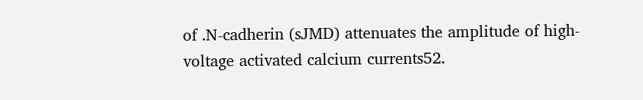of .N-cadherin (sJMD) attenuates the amplitude of high-voltage activated calcium currents52.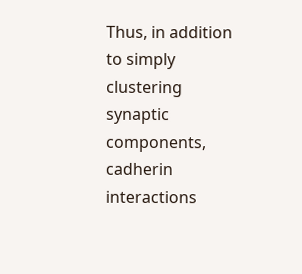Thus, in addition to simply clustering synaptic components, cadherin interactions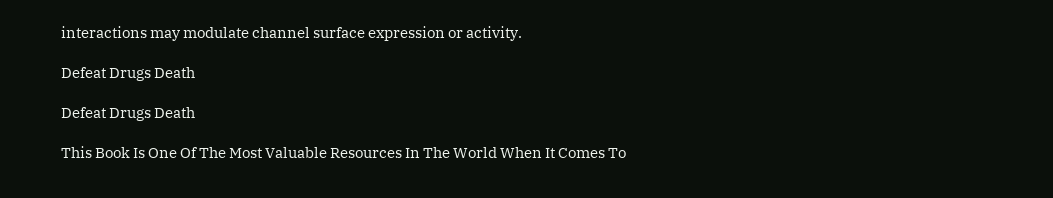interactions may modulate channel surface expression or activity.

Defeat Drugs Death

Defeat Drugs Death

This Book Is One Of The Most Valuable Resources In The World When It Comes To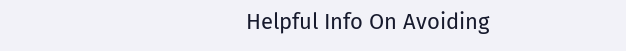Helpful Info On Avoiding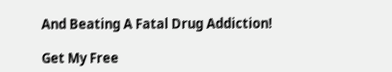And Beating A Fatal Drug Addiction!

Get My Free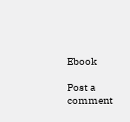Ebook

Post a comment